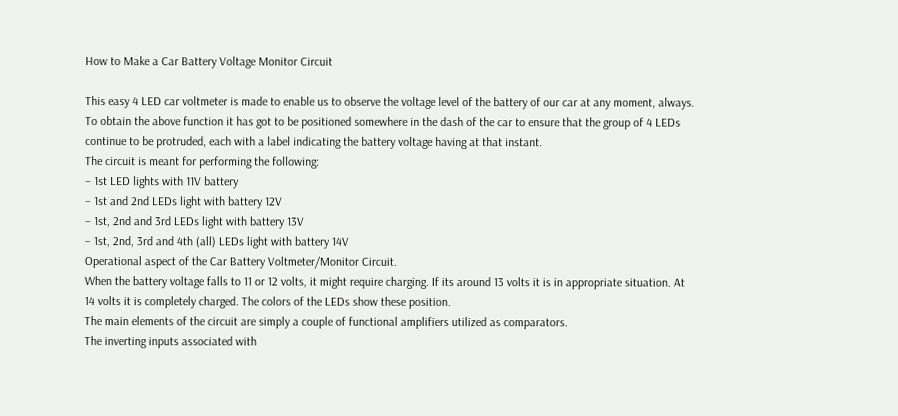How to Make a Car Battery Voltage Monitor Circuit

This easy 4 LED car voltmeter is made to enable us to observe the voltage level of the battery of our car at any moment, always.
To obtain the above function it has got to be positioned somewhere in the dash of the car to ensure that the group of 4 LEDs continue to be protruded, each with a label indicating the battery voltage having at that instant.
The circuit is meant for performing the following:
– 1st LED lights with 11V battery
– 1st and 2nd LEDs light with battery 12V
– 1st, 2nd and 3rd LEDs light with battery 13V
– 1st, 2nd, 3rd and 4th (all) LEDs light with battery 14V
Operational aspect of the Car Battery Voltmeter/Monitor Circuit.
When the battery voltage falls to 11 or 12 volts, it might require charging. If its around 13 volts it is in appropriate situation. At 14 volts it is completely charged. The colors of the LEDs show these position.
The main elements of the circuit are simply a couple of functional amplifiers utilized as comparators.
The inverting inputs associated with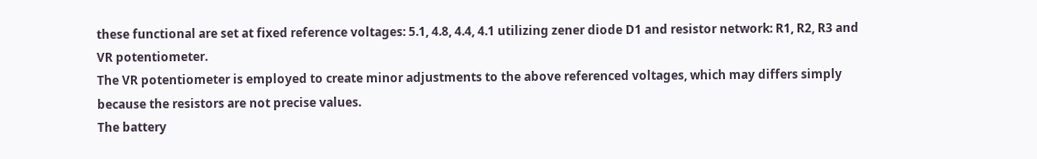these functional are set at fixed reference voltages: 5.1, 4.8, 4.4, 4.1 utilizing zener diode D1 and resistor network: R1, R2, R3 and VR potentiometer.
The VR potentiometer is employed to create minor adjustments to the above referenced voltages, which may differs simply because the resistors are not precise values.
The battery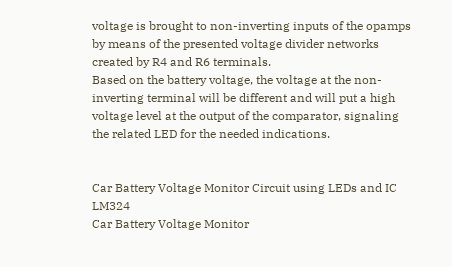voltage is brought to non-inverting inputs of the opamps by means of the presented voltage divider networks created by R4 and R6 terminals.
Based on the battery voltage, the voltage at the non-inverting terminal will be different and will put a high voltage level at the output of the comparator, signaling the related LED for the needed indications.


Car Battery Voltage Monitor Circuit using LEDs and IC LM324
Car Battery Voltage Monitor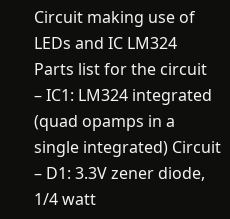Circuit making use of LEDs and IC LM324
Parts list for the circuit
– IC1: LM324 integrated (quad opamps in a single integrated) Circuit
– D1: 3.3V zener diode, 1/4 watt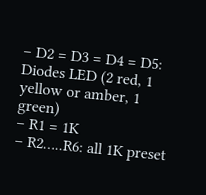– D2 = D3 = D4 = D5: Diodes LED (2 red, 1 yellow or amber, 1 green)
– R1 = 1K
– R2…..R6: all 1K preset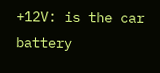+12V: is the car battery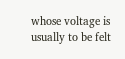whose voltage is usually to be felt